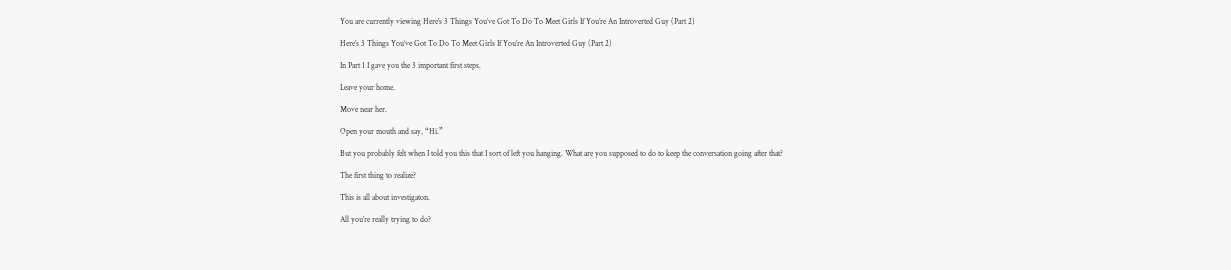You are currently viewing Here’s 3 Things You’ve Got To Do To Meet Girls If You’re An Introverted Guy (Part 2)

Here’s 3 Things You’ve Got To Do To Meet Girls If You’re An Introverted Guy (Part 2)

In Part 1 I gave you the 3 important first steps.

Leave your home.

Move near her.

Open your mouth and say, “Hi.”

But you probably felt when I told you this that I sort of left you hanging. What are you supposed to do to keep the conversation going after that?

The first thing to realize?

This is all about investigaton.

All you’re really trying to do?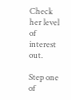Check her level of interest out.

Step one of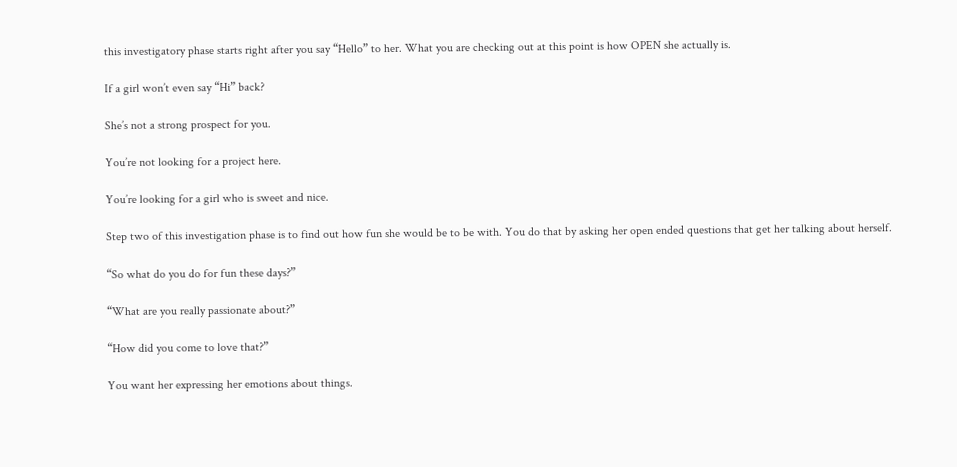this investigatory phase starts right after you say “Hello” to her. What you are checking out at this point is how OPEN she actually is.

If a girl won’t even say “Hi” back?

She’s not a strong prospect for you.

You’re not looking for a project here.

You’re looking for a girl who is sweet and nice.

Step two of this investigation phase is to find out how fun she would be to be with. You do that by asking her open ended questions that get her talking about herself.

“So what do you do for fun these days?”

“What are you really passionate about?”

“How did you come to love that?”

You want her expressing her emotions about things.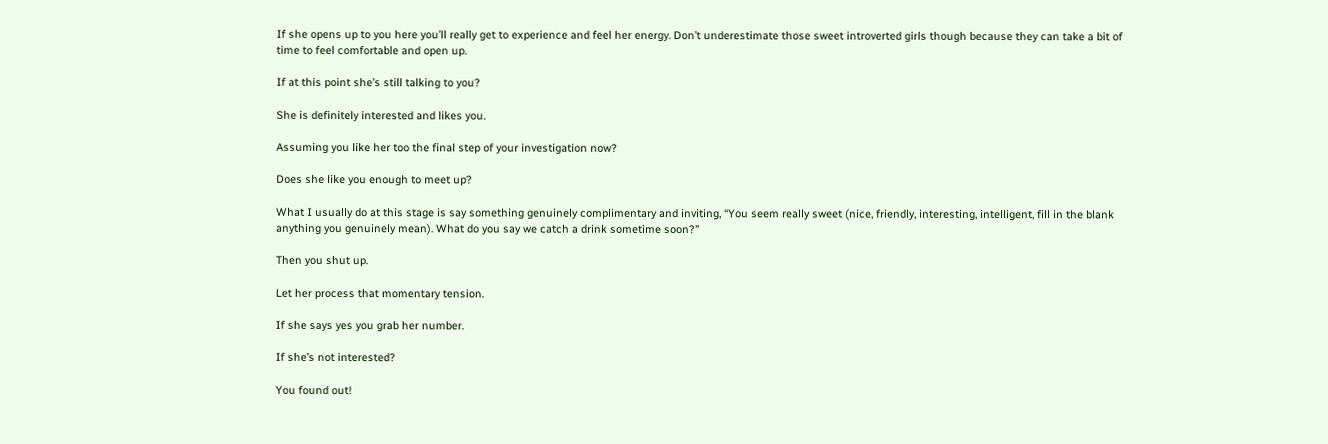If she opens up to you here you’ll really get to experience and feel her energy. Don’t underestimate those sweet introverted girls though because they can take a bit of time to feel comfortable and open up.

If at this point she’s still talking to you?

She is definitely interested and likes you.

Assuming you like her too the final step of your investigation now?

Does she like you enough to meet up?

What I usually do at this stage is say something genuinely complimentary and inviting, “You seem really sweet (nice, friendly, interesting, intelligent, fill in the blank anything you genuinely mean). What do you say we catch a drink sometime soon?”

Then you shut up.

Let her process that momentary tension.

If she says yes you grab her number.

If she’s not interested?

You found out!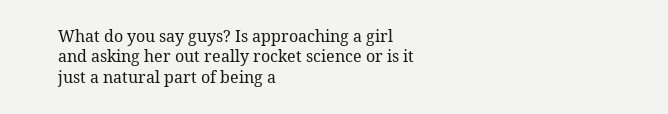What do you say guys? Is approaching a girl and asking her out really rocket science or is it just a natural part of being a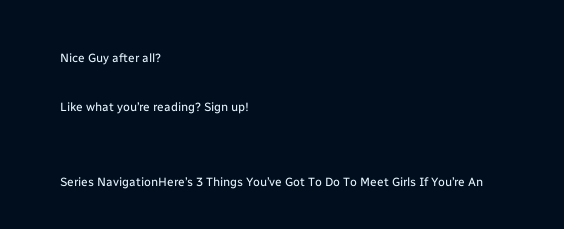Nice Guy after all?

Like what you’re reading? Sign up!


Series NavigationHere’s 3 Things You’ve Got To Do To Meet Girls If You’re An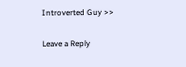Introverted Guy >>

Leave a Reply